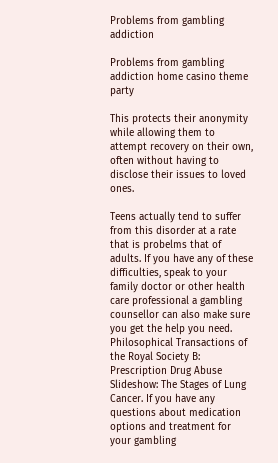Problems from gambling addiction

Problems from gambling addiction home casino theme party

This protects their anonymity while allowing them to attempt recovery on their own, often without having to disclose their issues to loved ones.

Teens actually tend to suffer from this disorder at a rate that is probelms that of adults. If you have any of these difficulties, speak to your family doctor or other health care professional a gambling counsellor can also make sure you get the help you need. Philosophical Transactions of the Royal Society B: Prescription Drug Abuse Slideshow: The Stages of Lung Cancer. If you have any questions about medication options and treatment for your gambling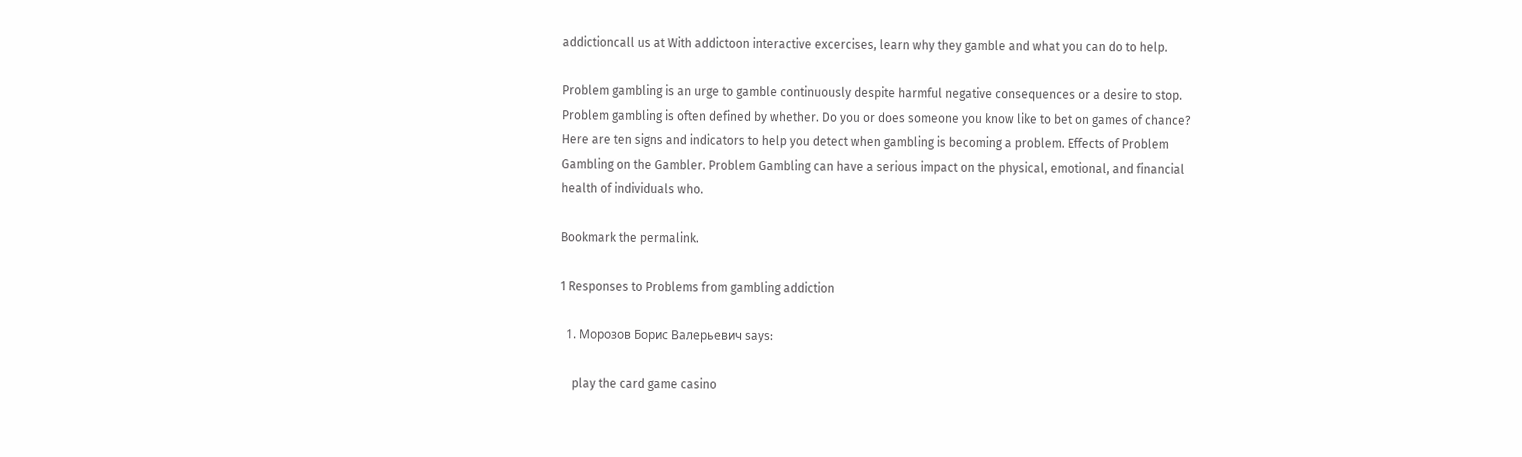addictioncall us at With addictoon interactive excercises, learn why they gamble and what you can do to help.

Problem gambling is an urge to gamble continuously despite harmful negative consequences or a desire to stop. Problem gambling is often defined by whether. Do you or does someone you know like to bet on games of chance? Here are ten signs and indicators to help you detect when gambling is becoming a problem. Effects of Problem Gambling on the Gambler. Problem Gambling can have a serious impact on the physical, emotional, and financial health of individuals who.

Bookmark the permalink.

1 Responses to Problems from gambling addiction

  1. Морозов Борис Валерьевич says:

    play the card game casino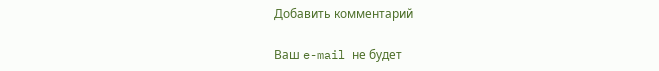Добавить комментарий

Ваш e-mail не будет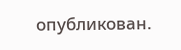опубликован.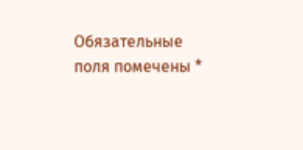Обязательные поля помечены *